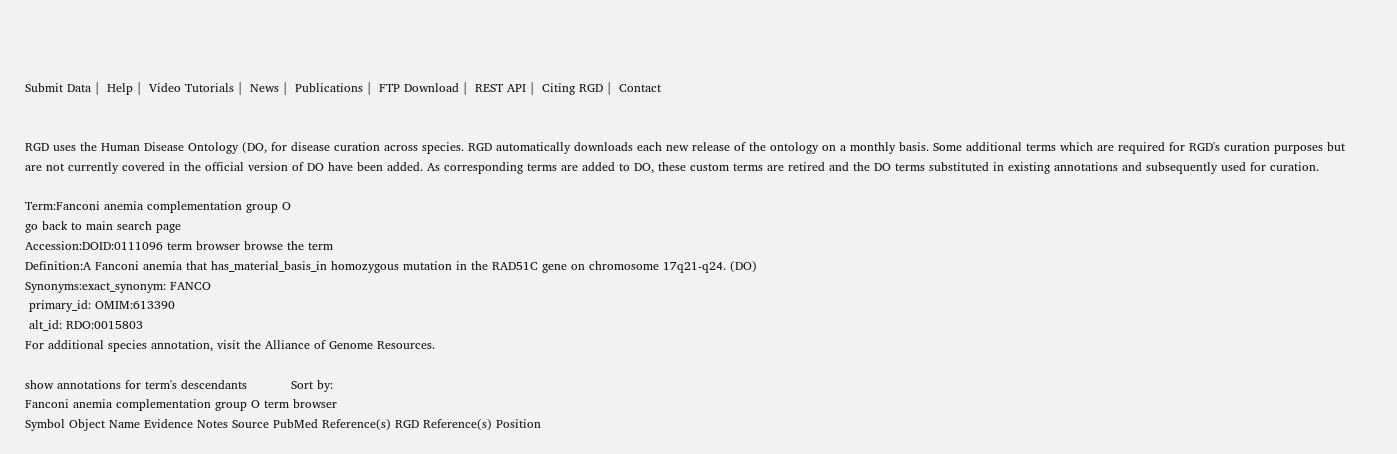Submit Data |  Help |  Video Tutorials |  News |  Publications |  FTP Download |  REST API |  Citing RGD |  Contact


RGD uses the Human Disease Ontology (DO, for disease curation across species. RGD automatically downloads each new release of the ontology on a monthly basis. Some additional terms which are required for RGD's curation purposes but are not currently covered in the official version of DO have been added. As corresponding terms are added to DO, these custom terms are retired and the DO terms substituted in existing annotations and subsequently used for curation.

Term:Fanconi anemia complementation group O
go back to main search page
Accession:DOID:0111096 term browser browse the term
Definition:A Fanconi anemia that has_material_basis_in homozygous mutation in the RAD51C gene on chromosome 17q21-q24. (DO)
Synonyms:exact_synonym: FANCO
 primary_id: OMIM:613390
 alt_id: RDO:0015803
For additional species annotation, visit the Alliance of Genome Resources.

show annotations for term's descendants           Sort by:
Fanconi anemia complementation group O term browser
Symbol Object Name Evidence Notes Source PubMed Reference(s) RGD Reference(s) Position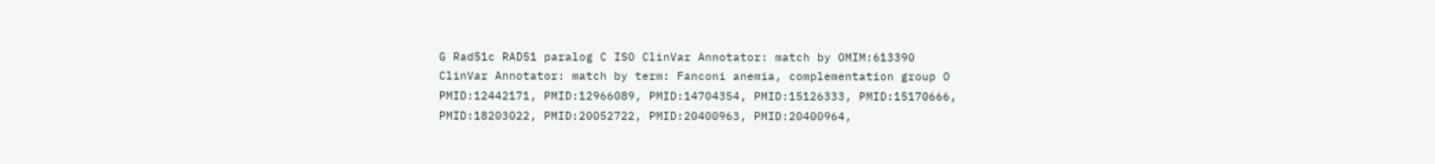G Rad51c RAD51 paralog C ISO ClinVar Annotator: match by OMIM:613390
ClinVar Annotator: match by term: Fanconi anemia, complementation group O
PMID:12442171, PMID:12966089, PMID:14704354, PMID:15126333, PMID:15170666, PMID:18203022, PMID:20052722, PMID:20400963, PMID:20400964,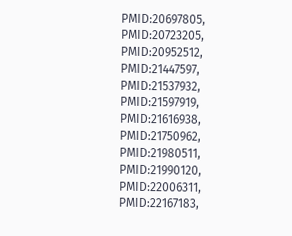PMID:20697805, PMID:20723205, PMID:20952512, PMID:21447597, PMID:21537932, PMID:21597919, PMID:21616938, PMID:21750962, PMID:21980511, PMID:21990120, PMID:22006311, PMID:22167183,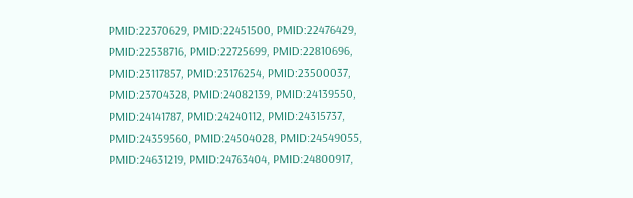PMID:22370629, PMID:22451500, PMID:22476429, PMID:22538716, PMID:22725699, PMID:22810696, PMID:23117857, PMID:23176254, PMID:23500037, PMID:23704328, PMID:24082139, PMID:24139550, PMID:24141787, PMID:24240112, PMID:24315737, PMID:24359560, PMID:24504028, PMID:24549055, PMID:24631219, PMID:24763404, PMID:24800917,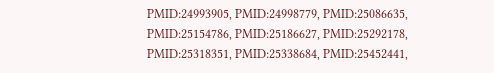PMID:24993905, PMID:24998779, PMID:25086635, PMID:25154786, PMID:25186627, PMID:25292178, PMID:25318351, PMID:25338684, PMID:25452441,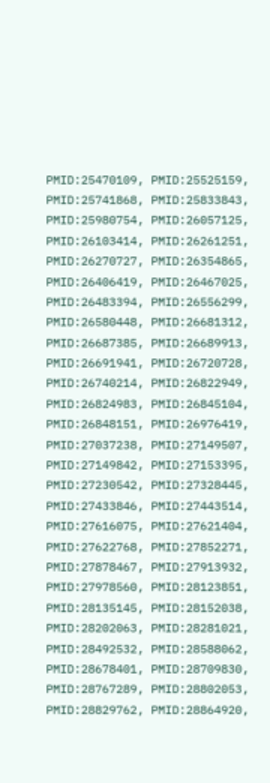PMID:25470109, PMID:25525159, PMID:25741868, PMID:25833843, PMID:25980754, PMID:26057125, PMID:26103414, PMID:26261251, PMID:26270727, PMID:26354865, PMID:26406419, PMID:26467025, PMID:26483394, PMID:26556299, PMID:26580448, PMID:26681312, PMID:26687385, PMID:26689913, PMID:26691941, PMID:26720728, PMID:26740214, PMID:26822949, PMID:26824983, PMID:26845104, PMID:26848151, PMID:26976419, PMID:27037238, PMID:27149507, PMID:27149842, PMID:27153395, PMID:27230542, PMID:27328445, PMID:27433846, PMID:27443514, PMID:27616075, PMID:27621404, PMID:27622768, PMID:27852271, PMID:27878467, PMID:27913932, PMID:27978560, PMID:28123851, PMID:28135145, PMID:28152038, PMID:28202063, PMID:28281021, PMID:28492532, PMID:28588062, PMID:28678401, PMID:28709830, PMID:28767289, PMID:28802053, PMID:28829762, PMID:28864920,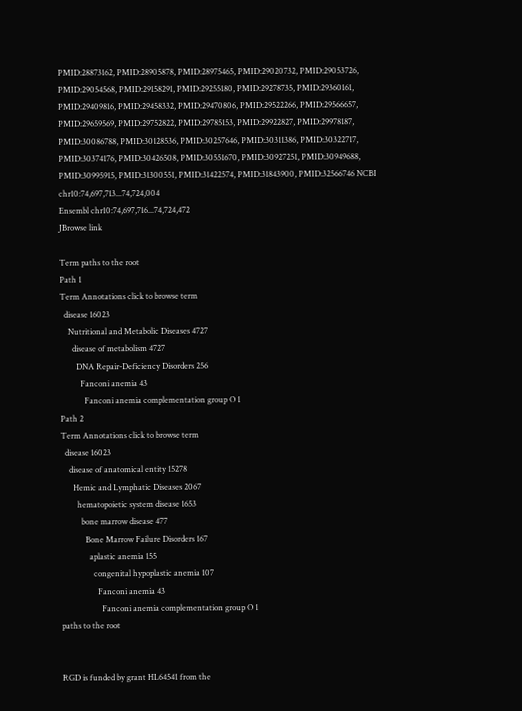PMID:28873162, PMID:28905878, PMID:28975465, PMID:29020732, PMID:29053726, PMID:29054568, PMID:29158291, PMID:29255180, PMID:29278735, PMID:29360161, PMID:29409816, PMID:29458332, PMID:29470806, PMID:29522266, PMID:29566657, PMID:29659569, PMID:29752822, PMID:29785153, PMID:29922827, PMID:29978187, PMID:30086788, PMID:30128536, PMID:30257646, PMID:30311386, PMID:30322717, PMID:30374176, PMID:30426508, PMID:30551670, PMID:30927251, PMID:30949688, PMID:30995915, PMID:31300551, PMID:31422574, PMID:31843900, PMID:32566746 NCBI chr10:74,697,713...74,724,004
Ensembl chr10:74,697,716...74,724,472
JBrowse link

Term paths to the root
Path 1
Term Annotations click to browse term
  disease 16023
    Nutritional and Metabolic Diseases 4727
      disease of metabolism 4727
        DNA Repair-Deficiency Disorders 256
          Fanconi anemia 43
            Fanconi anemia complementation group O 1
Path 2
Term Annotations click to browse term
  disease 16023
    disease of anatomical entity 15278
      Hemic and Lymphatic Diseases 2067
        hematopoietic system disease 1653
          bone marrow disease 477
            Bone Marrow Failure Disorders 167
              aplastic anemia 155
                congenital hypoplastic anemia 107
                  Fanconi anemia 43
                    Fanconi anemia complementation group O 1
paths to the root


RGD is funded by grant HL64541 from the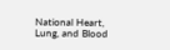National Heart, Lung, and Blood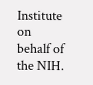Institute on behalf of the NIH.